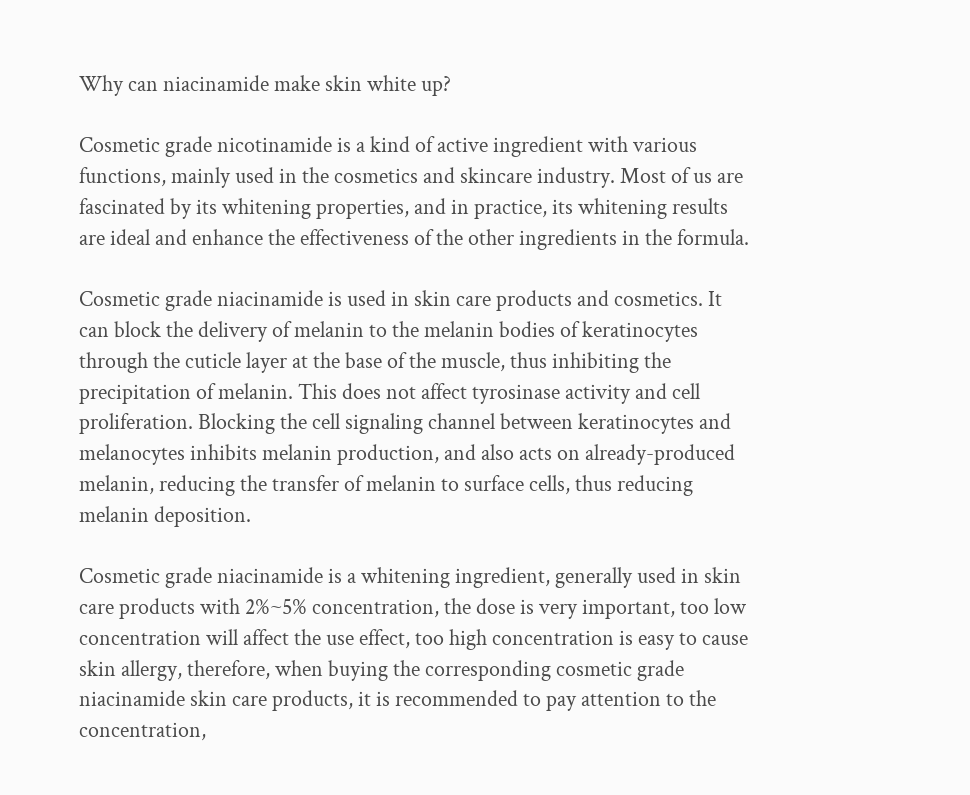Why can niacinamide make skin white up?

Cosmetic grade nicotinamide is a kind of active ingredient with various functions, mainly used in the cosmetics and skincare industry. Most of us are fascinated by its whitening properties, and in practice, its whitening results are ideal and enhance the effectiveness of the other ingredients in the formula.

Cosmetic grade niacinamide is used in skin care products and cosmetics. It can block the delivery of melanin to the melanin bodies of keratinocytes through the cuticle layer at the base of the muscle, thus inhibiting the precipitation of melanin. This does not affect tyrosinase activity and cell proliferation. Blocking the cell signaling channel between keratinocytes and melanocytes inhibits melanin production, and also acts on already-produced melanin, reducing the transfer of melanin to surface cells, thus reducing melanin deposition.

Cosmetic grade niacinamide is a whitening ingredient, generally used in skin care products with 2%~5% concentration, the dose is very important, too low concentration will affect the use effect, too high concentration is easy to cause skin allergy, therefore, when buying the corresponding cosmetic grade niacinamide skin care products, it is recommended to pay attention to the concentration,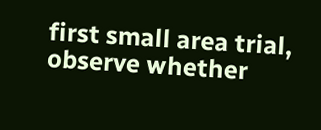first small area trial, observe whether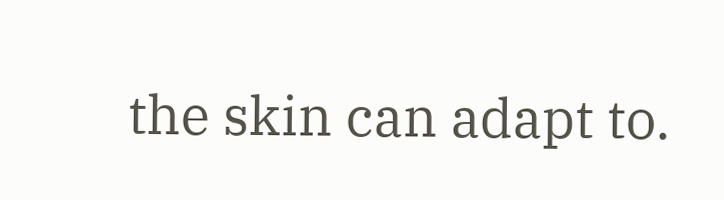the skin can adapt to.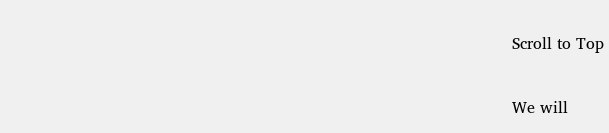Scroll to Top

We will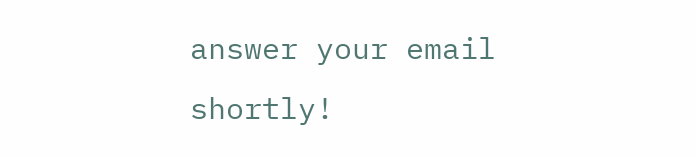answer your email shortly!